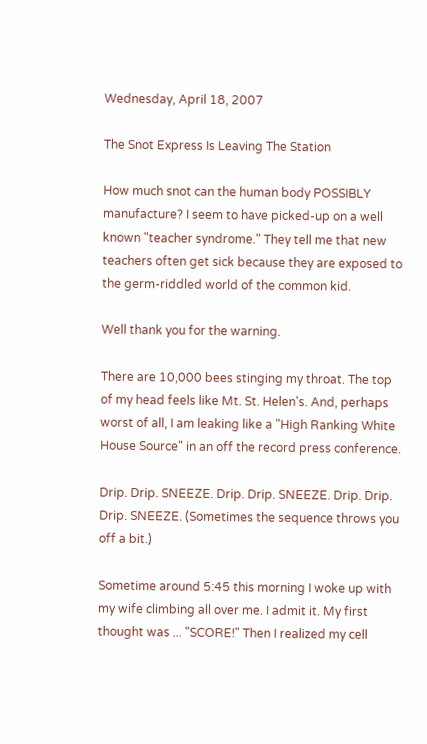Wednesday, April 18, 2007

The Snot Express Is Leaving The Station

How much snot can the human body POSSIBLY manufacture? I seem to have picked-up on a well known "teacher syndrome." They tell me that new teachers often get sick because they are exposed to the germ-riddled world of the common kid.

Well thank you for the warning.

There are 10,000 bees stinging my throat. The top of my head feels like Mt. St. Helen's. And, perhaps worst of all, I am leaking like a "High Ranking White House Source" in an off the record press conference.

Drip. Drip. SNEEZE. Drip. Drip. SNEEZE. Drip. Drip. Drip. SNEEZE. (Sometimes the sequence throws you off a bit.)

Sometime around 5:45 this morning I woke up with my wife climbing all over me. I admit it. My first thought was ... "SCORE!" Then I realized my cell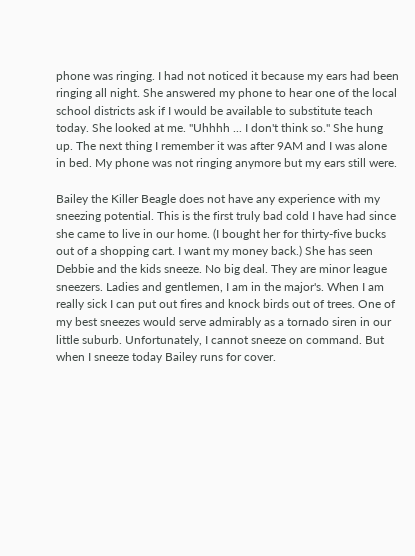phone was ringing. I had not noticed it because my ears had been ringing all night. She answered my phone to hear one of the local school districts ask if I would be available to substitute teach today. She looked at me. "Uhhhh ... I don't think so." She hung up. The next thing I remember it was after 9AM and I was alone in bed. My phone was not ringing anymore but my ears still were.

Bailey the Killer Beagle does not have any experience with my sneezing potential. This is the first truly bad cold I have had since she came to live in our home. (I bought her for thirty-five bucks out of a shopping cart. I want my money back.) She has seen Debbie and the kids sneeze. No big deal. They are minor league sneezers. Ladies and gentlemen, I am in the major's. When I am really sick I can put out fires and knock birds out of trees. One of my best sneezes would serve admirably as a tornado siren in our little suburb. Unfortunately, I cannot sneeze on command. But when I sneeze today Bailey runs for cover.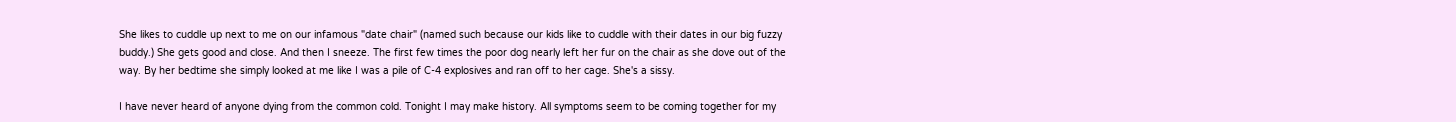She likes to cuddle up next to me on our infamous "date chair" (named such because our kids like to cuddle with their dates in our big fuzzy buddy.) She gets good and close. And then I sneeze. The first few times the poor dog nearly left her fur on the chair as she dove out of the way. By her bedtime she simply looked at me like I was a pile of C-4 explosives and ran off to her cage. She's a sissy.

I have never heard of anyone dying from the common cold. Tonight I may make history. All symptoms seem to be coming together for my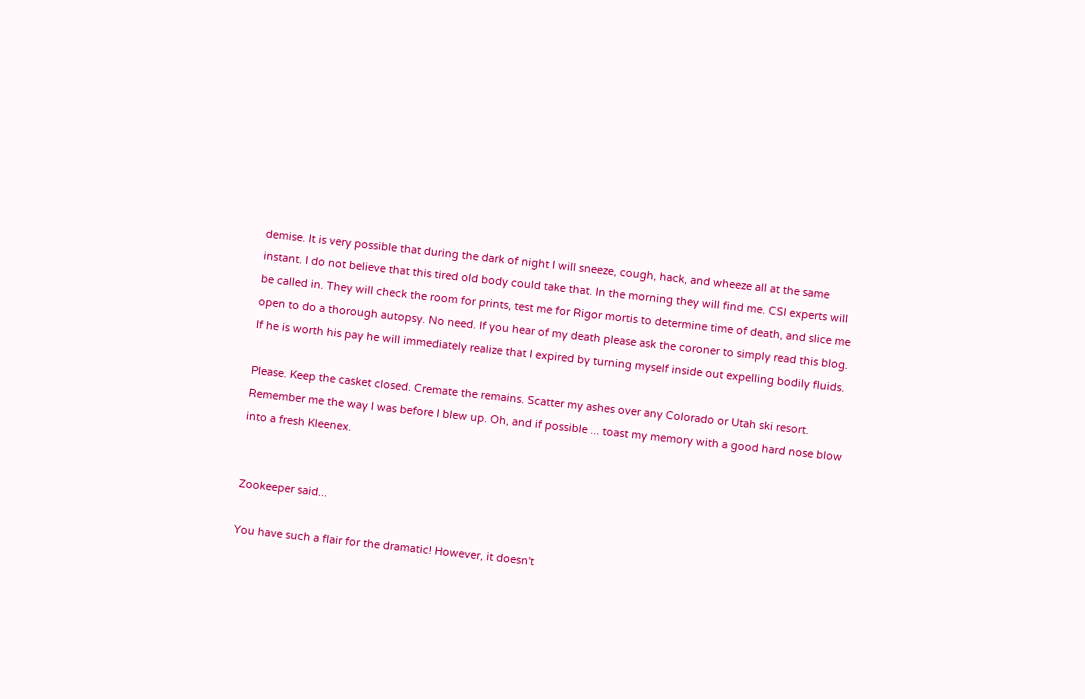demise. It is very possible that during the dark of night I will sneeze, cough, hack, and wheeze all at the same instant. I do not believe that this tired old body could take that. In the morning they will find me. CSI experts will be called in. They will check the room for prints, test me for Rigor mortis to determine time of death, and slice me open to do a thorough autopsy. No need. If you hear of my death please ask the coroner to simply read this blog. If he is worth his pay he will immediately realize that I expired by turning myself inside out expelling bodily fluids.

Please. Keep the casket closed. Cremate the remains. Scatter my ashes over any Colorado or Utah ski resort. Remember me the way I was before I blew up. Oh, and if possible ... toast my memory with a good hard nose blow into a fresh Kleenex.


Zookeeper said...

You have such a flair for the dramatic! However, it doesn't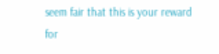seem fair that this is your reward for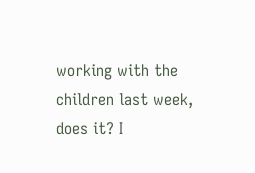working with the children last week, does it? I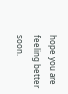hope you are feeling better soon.